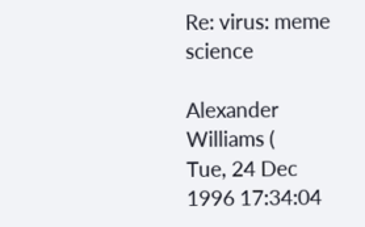Re: virus: meme science

Alexander Williams (
Tue, 24 Dec 1996 17:34:04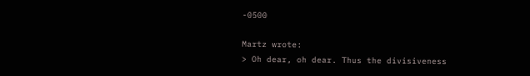-0500

Martz wrote:
> Oh dear, oh dear. Thus the divisiveness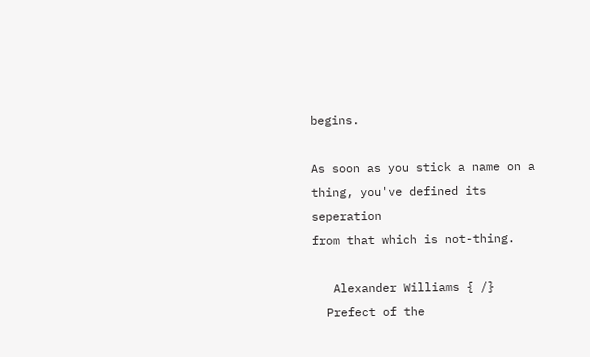begins.

As soon as you stick a name on a thing, you've defined its seperation
from that which is not-thing.

   Alexander Williams { /}
  Prefect of the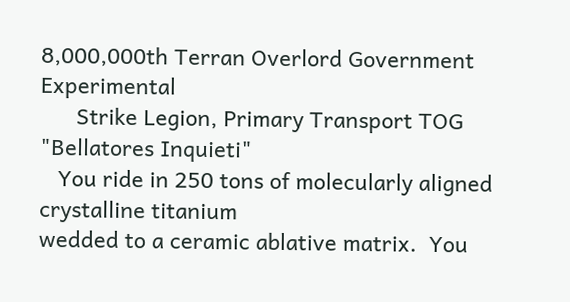8,000,000th Terran Overlord Government Experimental
      Strike Legion, Primary Transport TOG "Bellatores Inquieti"
   You ride in 250 tons of molecularly aligned crystalline titanium
wedded to a ceramic ablative matrix.  You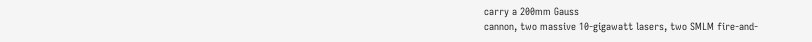carry a 200mm Gauss
cannon, two massive 10-gigawatt lasers, two SMLM fire-and-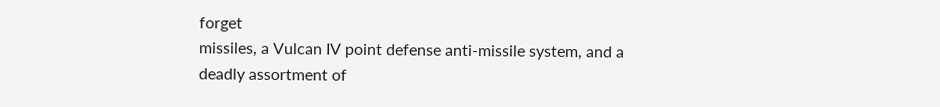forget
missiles, a Vulcan IV point defense anti-missile system, and a
deadly assortment of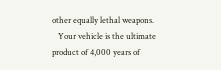other equally lethal weapons.
   Your vehicle is the ultimate product of 4,000 years of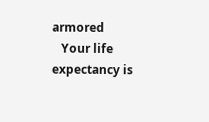armored
   Your life expectancy is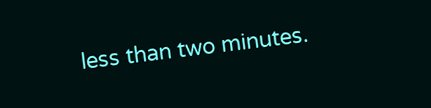less than two minutes.